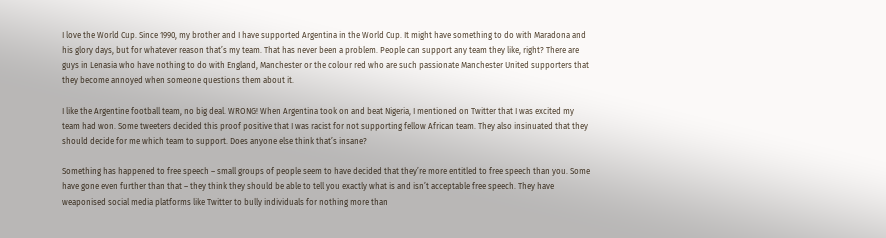I love the World Cup. Since 1990, my brother and I have supported Argentina in the World Cup. It might have something to do with Maradona and his glory days, but for whatever reason that’s my team. That has never been a problem. People can support any team they like, right? There are guys in Lenasia who have nothing to do with England, Manchester or the colour red who are such passionate Manchester United supporters that they become annoyed when someone questions them about it.

I like the Argentine football team, no big deal. WRONG! When Argentina took on and beat Nigeria, I mentioned on Twitter that I was excited my team had won. Some tweeters decided this proof positive that I was racist for not supporting fellow African team. They also insinuated that they should decide for me which team to support. Does anyone else think that’s insane?

Something has happened to free speech – small groups of people seem to have decided that they’re more entitled to free speech than you. Some have gone even further than that – they think they should be able to tell you exactly what is and isn’t acceptable free speech. They have weaponised social media platforms like Twitter to bully individuals for nothing more than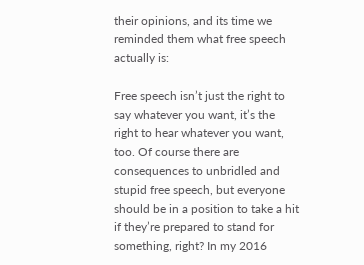their opinions, and its time we reminded them what free speech actually is:

Free speech isn’t just the right to say whatever you want, it’s the right to hear whatever you want, too. Of course there are consequences to unbridled and stupid free speech, but everyone should be in a position to take a hit if they’re prepared to stand for something, right? In my 2016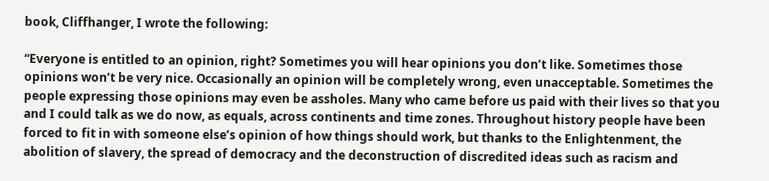book, Cliffhanger, I wrote the following:

“Everyone is entitled to an opinion, right? Sometimes you will hear opinions you don’t like. Sometimes those opinions won’t be very nice. Occasionally an opinion will be completely wrong, even unacceptable. Sometimes the people expressing those opinions may even be assholes. Many who came before us paid with their lives so that you and I could talk as we do now, as equals, across continents and time zones. Throughout history people have been forced to fit in with someone else’s opinion of how things should work, but thanks to the Enlightenment, the abolition of slavery, the spread of democracy and the deconstruction of discredited ideas such as racism and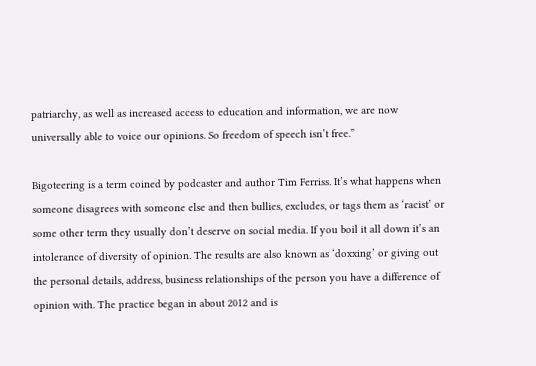patriarchy, as well as increased access to education and information, we are now universally able to voice our opinions. So freedom of speech isn’t free.”

Bigoteering is a term coined by podcaster and author Tim Ferriss. It’s what happens when someone disagrees with someone else and then bullies, excludes, or tags them as ‘racist’ or some other term they usually don’t deserve on social media. If you boil it all down it’s an intolerance of diversity of opinion. The results are also known as ‘doxxing’ or giving out the personal details, address, business relationships of the person you have a difference of opinion with. The practice began in about 2012 and is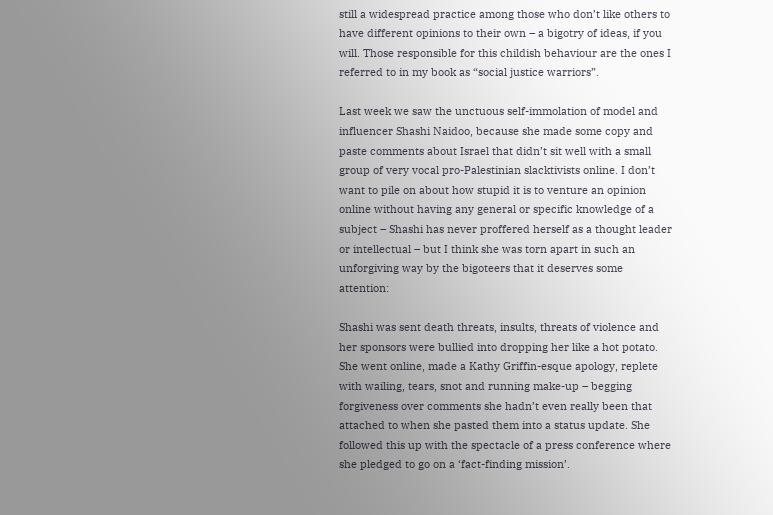still a widespread practice among those who don’t like others to have different opinions to their own – a bigotry of ideas, if you will. Those responsible for this childish behaviour are the ones I referred to in my book as “social justice warriors”.

Last week we saw the unctuous self-immolation of model and influencer Shashi Naidoo, because she made some copy and paste comments about Israel that didn’t sit well with a small group of very vocal pro-Palestinian slacktivists online. I don’t want to pile on about how stupid it is to venture an opinion online without having any general or specific knowledge of a subject – Shashi has never proffered herself as a thought leader or intellectual – but I think she was torn apart in such an unforgiving way by the bigoteers that it deserves some attention:

Shashi was sent death threats, insults, threats of violence and her sponsors were bullied into dropping her like a hot potato. She went online, made a Kathy Griffin-esque apology, replete with wailing, tears, snot and running make-up – begging forgiveness over comments she hadn’t even really been that attached to when she pasted them into a status update. She followed this up with the spectacle of a press conference where she pledged to go on a ‘fact-finding mission’.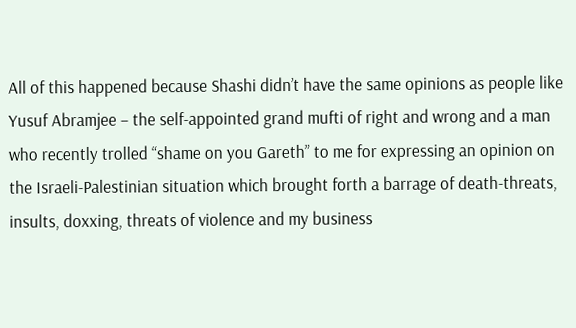All of this happened because Shashi didn’t have the same opinions as people like Yusuf Abramjee – the self-appointed grand mufti of right and wrong and a man who recently trolled “shame on you Gareth” to me for expressing an opinion on the Israeli-Palestinian situation which brought forth a barrage of death-threats, insults, doxxing, threats of violence and my business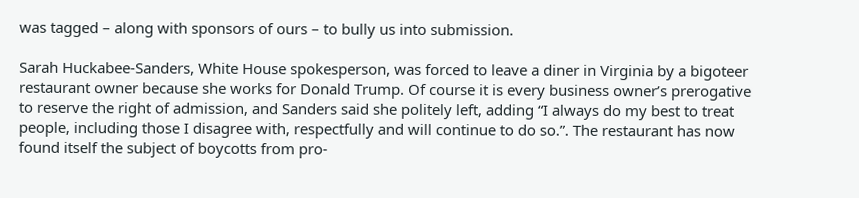was tagged – along with sponsors of ours – to bully us into submission.

Sarah Huckabee-Sanders, White House spokesperson, was forced to leave a diner in Virginia by a bigoteer restaurant owner because she works for Donald Trump. Of course it is every business owner’s prerogative to reserve the right of admission, and Sanders said she politely left, adding “I always do my best to treat people, including those I disagree with, respectfully and will continue to do so.”. The restaurant has now found itself the subject of boycotts from pro-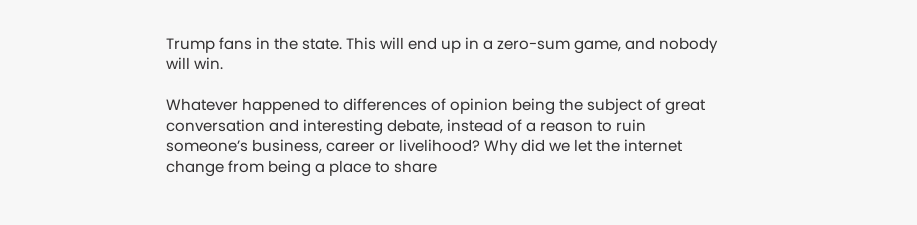Trump fans in the state. This will end up in a zero-sum game, and nobody will win.

Whatever happened to differences of opinion being the subject of great conversation and interesting debate, instead of a reason to ruin someone’s business, career or livelihood? Why did we let the internet change from being a place to share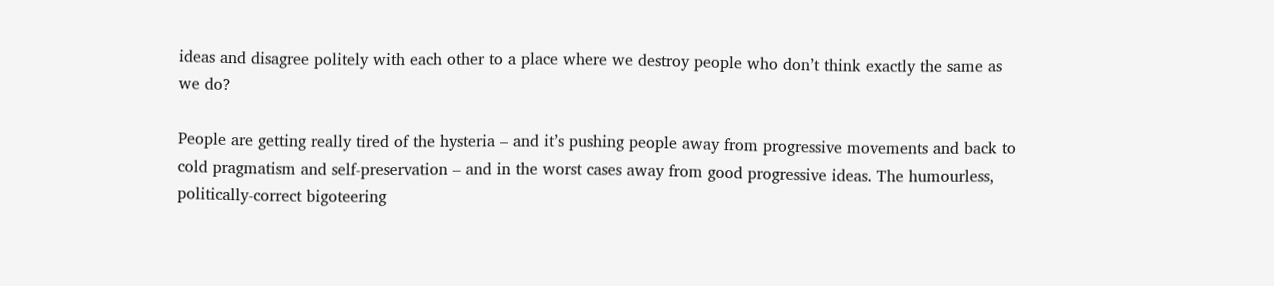ideas and disagree politely with each other to a place where we destroy people who don’t think exactly the same as we do?

People are getting really tired of the hysteria – and it’s pushing people away from progressive movements and back to cold pragmatism and self-preservation – and in the worst cases away from good progressive ideas. The humourless, politically-correct bigoteering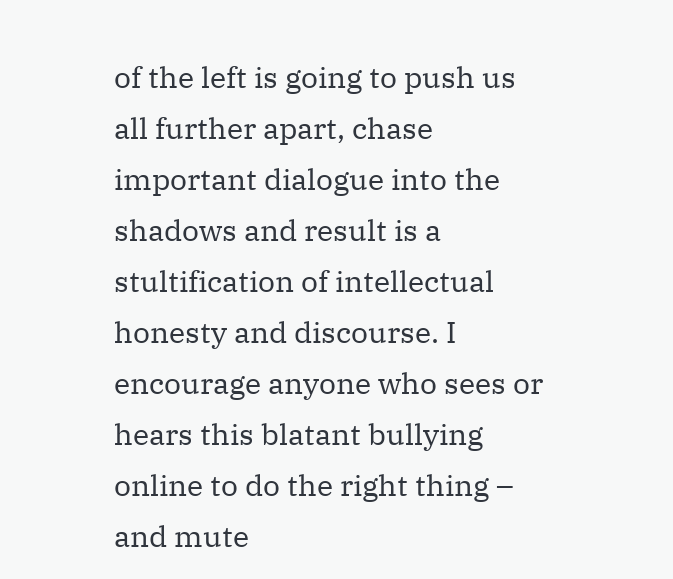of the left is going to push us all further apart, chase important dialogue into the shadows and result is a stultification of intellectual honesty and discourse. I encourage anyone who sees or hears this blatant bullying online to do the right thing – and mute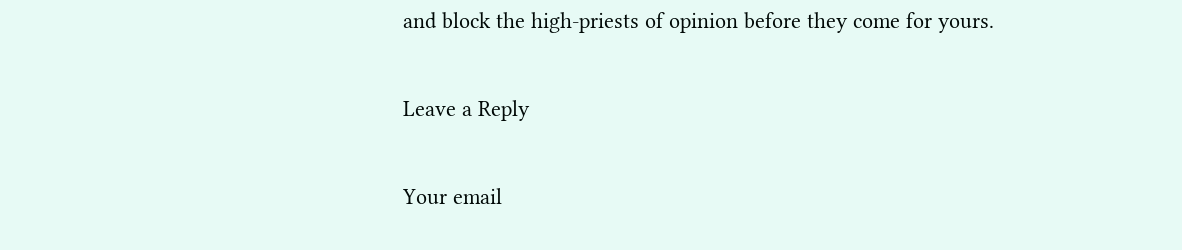and block the high-priests of opinion before they come for yours.

Leave a Reply

Your email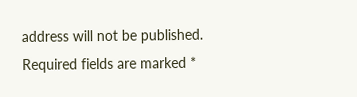address will not be published. Required fields are marked *